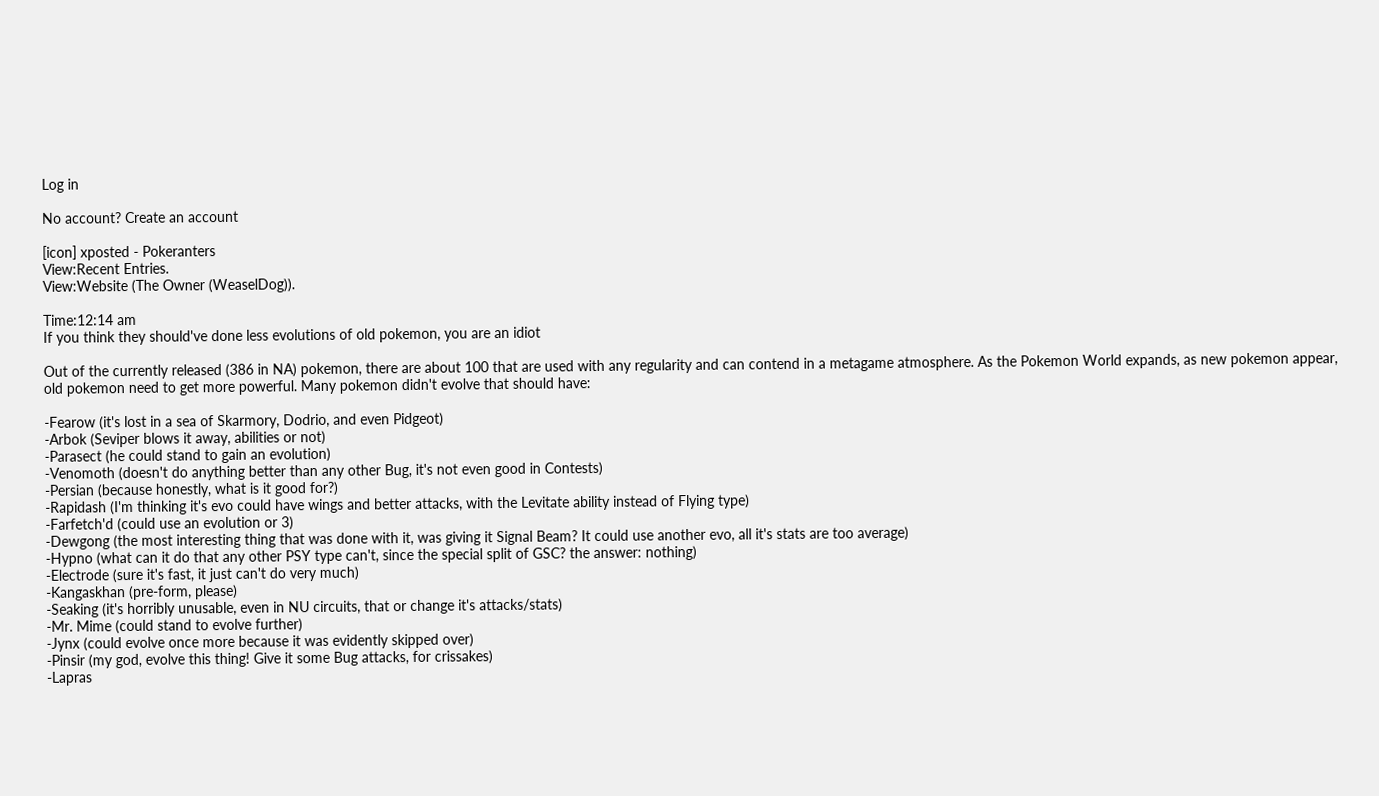Log in

No account? Create an account

[icon] xposted - Pokeranters
View:Recent Entries.
View:Website (The Owner (WeaselDog)).

Time:12:14 am
If you think they should've done less evolutions of old pokemon, you are an idiot

Out of the currently released (386 in NA) pokemon, there are about 100 that are used with any regularity and can contend in a metagame atmosphere. As the Pokemon World expands, as new pokemon appear, old pokemon need to get more powerful. Many pokemon didn't evolve that should have:

-Fearow (it's lost in a sea of Skarmory, Dodrio, and even Pidgeot)
-Arbok (Seviper blows it away, abilities or not)
-Parasect (he could stand to gain an evolution)
-Venomoth (doesn't do anything better than any other Bug, it's not even good in Contests)
-Persian (because honestly, what is it good for?)
-Rapidash (I'm thinking it's evo could have wings and better attacks, with the Levitate ability instead of Flying type)
-Farfetch'd (could use an evolution or 3)
-Dewgong (the most interesting thing that was done with it, was giving it Signal Beam? It could use another evo, all it's stats are too average)
-Hypno (what can it do that any other PSY type can't, since the special split of GSC? the answer: nothing)
-Electrode (sure it's fast, it just can't do very much)
-Kangaskhan (pre-form, please)
-Seaking (it's horribly unusable, even in NU circuits, that or change it's attacks/stats)
-Mr. Mime (could stand to evolve further)
-Jynx (could evolve once more because it was evidently skipped over)
-Pinsir (my god, evolve this thing! Give it some Bug attacks, for crissakes)
-Lapras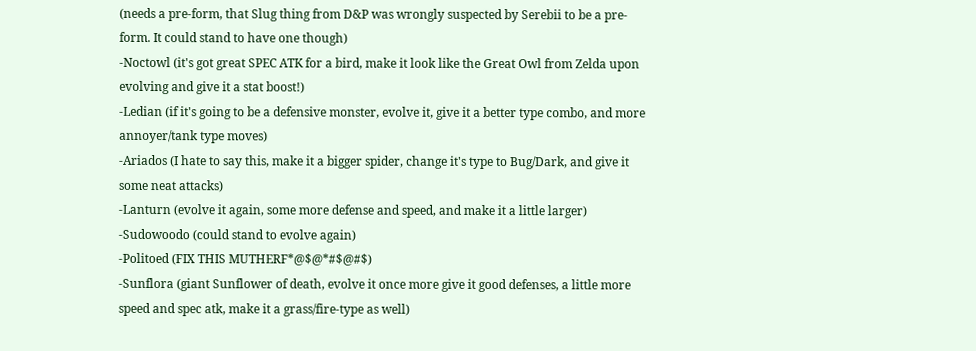(needs a pre-form, that Slug thing from D&P was wrongly suspected by Serebii to be a pre-form. It could stand to have one though)
-Noctowl (it's got great SPEC ATK for a bird, make it look like the Great Owl from Zelda upon evolving and give it a stat boost!)
-Ledian (if it's going to be a defensive monster, evolve it, give it a better type combo, and more annoyer/tank type moves)
-Ariados (I hate to say this, make it a bigger spider, change it's type to Bug/Dark, and give it some neat attacks)
-Lanturn (evolve it again, some more defense and speed, and make it a little larger)
-Sudowoodo (could stand to evolve again)
-Politoed (FIX THIS MUTHERF*@$@*#$@#$)
-Sunflora (giant Sunflower of death, evolve it once more give it good defenses, a little more speed and spec atk, make it a grass/fire-type as well)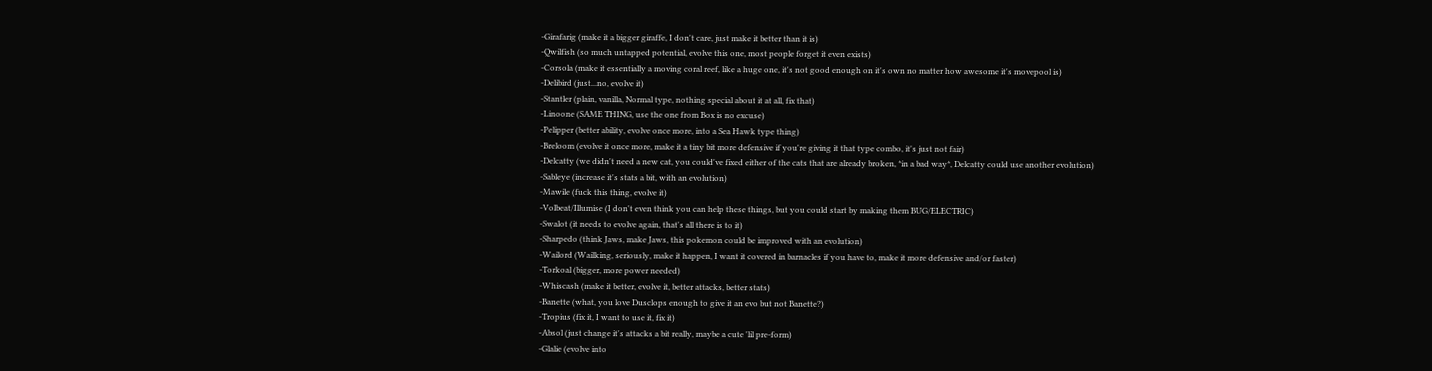-Girafarig (make it a bigger giraffe, I don't care, just make it better than it is)
-Qwilfish (so much untapped potential, evolve this one, most people forget it even exists)
-Corsola (make it essentially a moving coral reef, like a huge one, it's not good enough on it's own no matter how awesome it's movepool is)
-Delibird (just...no, evolve it)
-Stantler (plain, vanilla, Normal type, nothing special about it at all, fix that)
-Linoone (SAME THING, use the one from Box is no excuse)
-Pelipper (better ability, evolve once more, into a Sea Hawk type thing)
-Breloom (evolve it once more, make it a tiny bit more defensive if you're giving it that type combo, it's just not fair)
-Delcatty (we didn't need a new cat, you could've fixed either of the cats that are already broken, *in a bad way*, Delcatty could use another evolution)
-Sableye (increase it's stats a bit, with an evolution)
-Mawile (fuck this thing, evolve it)
-Volbeat/Illumise (I don't even think you can help these things, but you could start by making them BUG/ELECTRIC)
-Swalot (it needs to evolve again, that's all there is to it)
-Sharpedo (think Jaws, make Jaws, this pokemon could be improved with an evolution)
-Wailord (Wailking, seriously, make it happen, I want it covered in barnacles if you have to, make it more defensive and/or faster)
-Torkoal (bigger, more power needed)
-Whiscash (make it better, evolve it, better attacks, better stats)
-Banette (what, you love Dusclops enough to give it an evo but not Banette?)
-Tropius (fix it, I want to use it, fix it)
-Absol (just change it's attacks a bit really, maybe a cute 'lil pre-form)
-Glalie (evolve into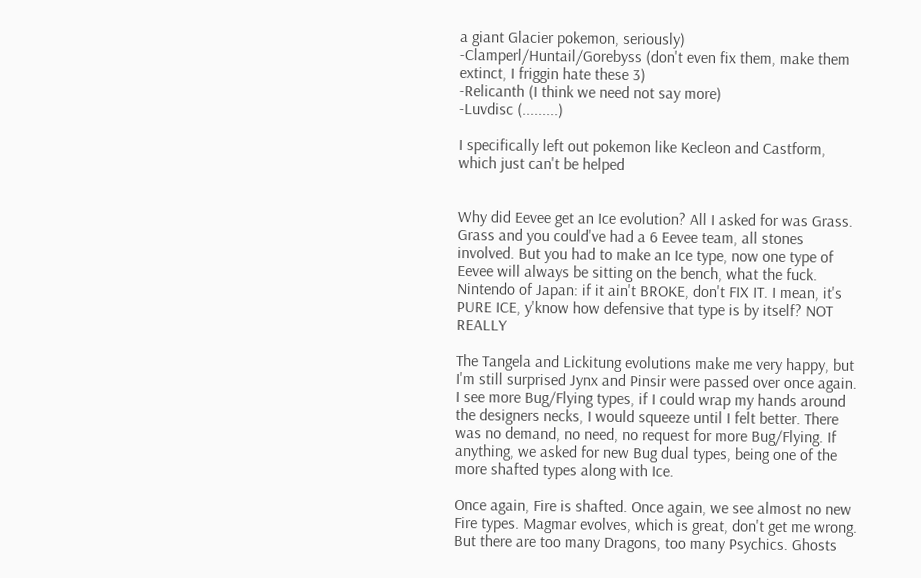a giant Glacier pokemon, seriously)
-Clamperl/Huntail/Gorebyss (don't even fix them, make them extinct, I friggin hate these 3)
-Relicanth (I think we need not say more)
-Luvdisc (.........)

I specifically left out pokemon like Kecleon and Castform, which just can't be helped


Why did Eevee get an Ice evolution? All I asked for was Grass. Grass and you could've had a 6 Eevee team, all stones involved. But you had to make an Ice type, now one type of Eevee will always be sitting on the bench, what the fuck. Nintendo of Japan: if it ain't BROKE, don't FIX IT. I mean, it's PURE ICE, y'know how defensive that type is by itself? NOT REALLY

The Tangela and Lickitung evolutions make me very happy, but I'm still surprised Jynx and Pinsir were passed over once again. I see more Bug/Flying types, if I could wrap my hands around the designers necks, I would squeeze until I felt better. There was no demand, no need, no request for more Bug/Flying. If anything, we asked for new Bug dual types, being one of the more shafted types along with Ice.

Once again, Fire is shafted. Once again, we see almost no new Fire types. Magmar evolves, which is great, don't get me wrong. But there are too many Dragons, too many Psychics. Ghosts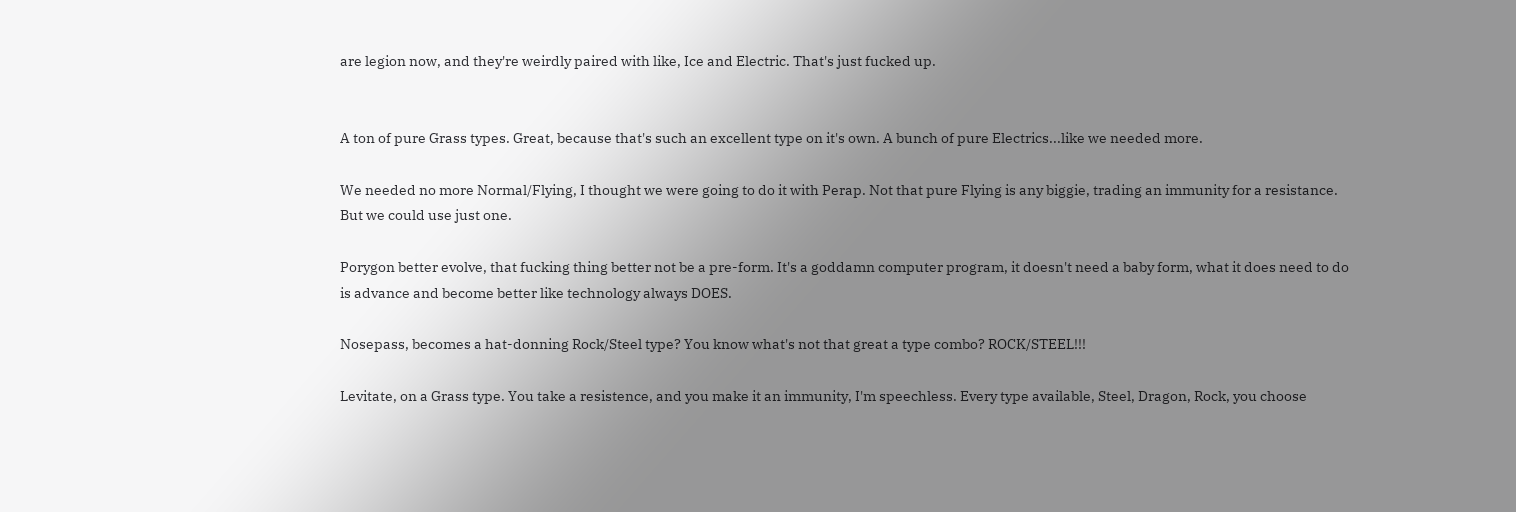are legion now, and they're weirdly paired with like, Ice and Electric. That's just fucked up.


A ton of pure Grass types. Great, because that's such an excellent type on it's own. A bunch of pure Electrics...like we needed more.

We needed no more Normal/Flying, I thought we were going to do it with Perap. Not that pure Flying is any biggie, trading an immunity for a resistance. But we could use just one.

Porygon better evolve, that fucking thing better not be a pre-form. It's a goddamn computer program, it doesn't need a baby form, what it does need to do is advance and become better like technology always DOES.

Nosepass, becomes a hat-donning Rock/Steel type? You know what's not that great a type combo? ROCK/STEEL!!!

Levitate, on a Grass type. You take a resistence, and you make it an immunity, I'm speechless. Every type available, Steel, Dragon, Rock, you choose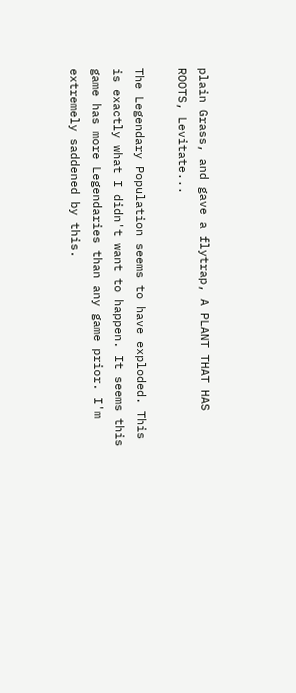plain Grass, and gave a flytrap, A PLANT THAT HAS ROOTS, Levitate...

The Legendary Population seems to have exploded. This is exactly what I didn't want to happen. It seems this game has more Legendaries than any game prior. I'm extremely saddened by this.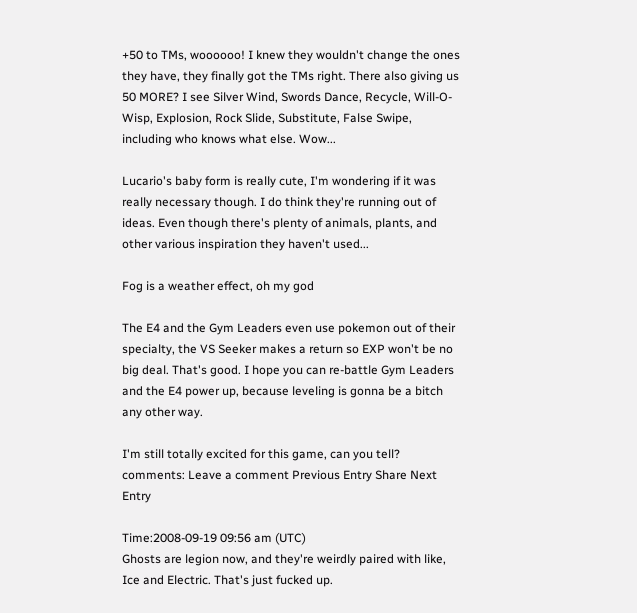+50 to TMs, woooooo! I knew they wouldn't change the ones they have, they finally got the TMs right. There also giving us 50 MORE? I see Silver Wind, Swords Dance, Recycle, Will-O-Wisp, Explosion, Rock Slide, Substitute, False Swipe, including who knows what else. Wow...

Lucario's baby form is really cute, I'm wondering if it was really necessary though. I do think they're running out of ideas. Even though there's plenty of animals, plants, and other various inspiration they haven't used...

Fog is a weather effect, oh my god

The E4 and the Gym Leaders even use pokemon out of their specialty, the VS Seeker makes a return so EXP won't be no big deal. That's good. I hope you can re-battle Gym Leaders and the E4 power up, because leveling is gonna be a bitch any other way.

I'm still totally excited for this game, can you tell?
comments: Leave a comment Previous Entry Share Next Entry

Time:2008-09-19 09:56 am (UTC)
Ghosts are legion now, and they're weirdly paired with like, Ice and Electric. That's just fucked up.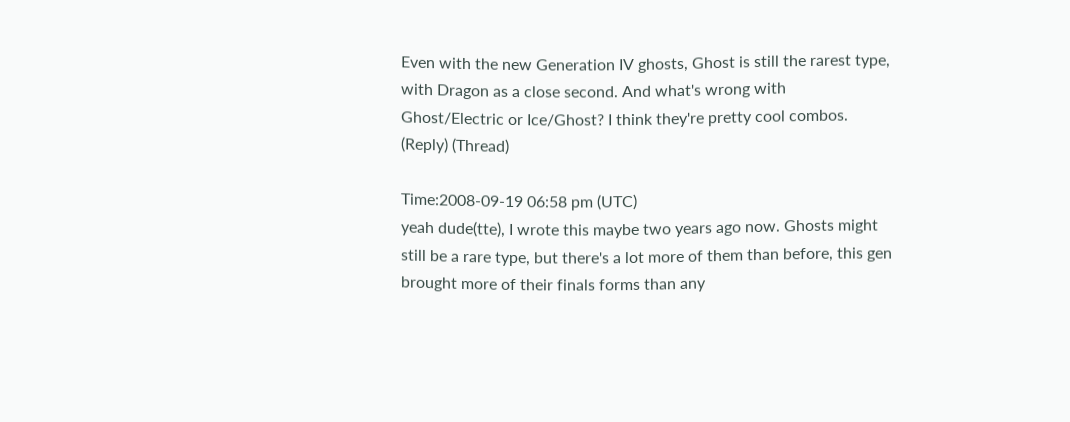Even with the new Generation IV ghosts, Ghost is still the rarest type, with Dragon as a close second. And what's wrong with Ghost/Electric or Ice/Ghost? I think they're pretty cool combos.
(Reply) (Thread)

Time:2008-09-19 06:58 pm (UTC)
yeah dude(tte), I wrote this maybe two years ago now. Ghosts might still be a rare type, but there's a lot more of them than before, this gen brought more of their finals forms than any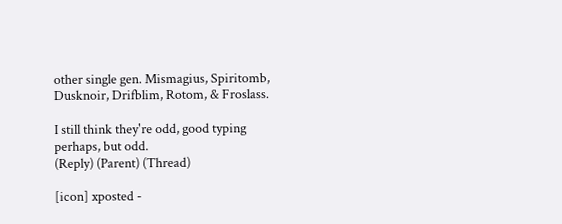other single gen. Mismagius, Spiritomb, Dusknoir, Drifblim, Rotom, & Froslass.

I still think they're odd, good typing perhaps, but odd.
(Reply) (Parent) (Thread)

[icon] xposted -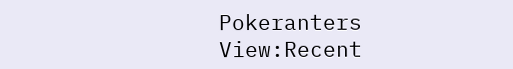Pokeranters
View:Recent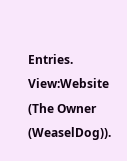Entries.
View:Website (The Owner (WeaselDog)).